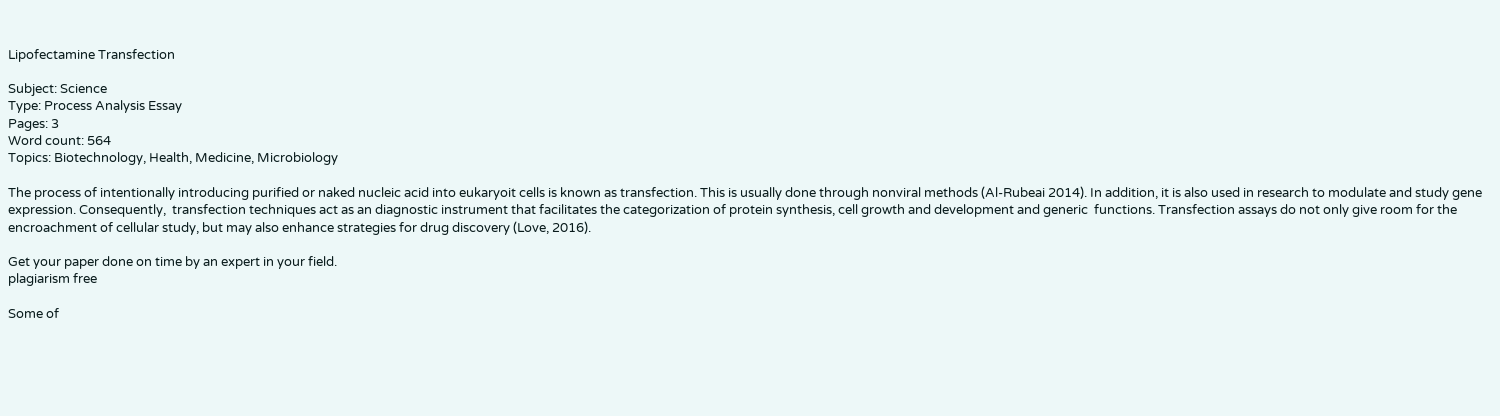Lipofectamine Transfection

Subject: Science
Type: Process Analysis Essay
Pages: 3
Word count: 564
Topics: Biotechnology, Health, Medicine, Microbiology

The process of intentionally introducing purified or naked nucleic acid into eukaryoit cells is known as transfection. This is usually done through nonviral methods (Al-Rubeai 2014). In addition, it is also used in research to modulate and study gene expression. Consequently,  transfection techniques act as an diagnostic instrument that facilitates the categorization of protein synthesis, cell growth and development and generic  functions. Transfection assays do not only give room for the encroachment of cellular study, but may also enhance strategies for drug discovery (Love, 2016).

Get your paper done on time by an expert in your field.
plagiarism free

Some of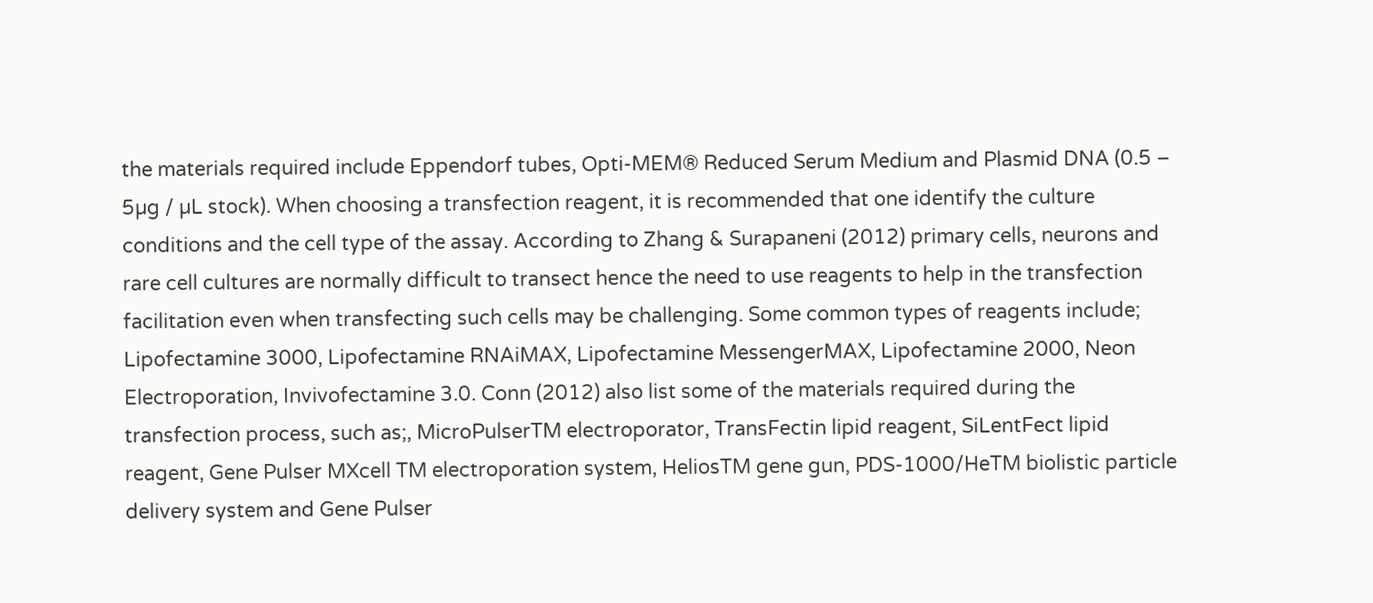the materials required include Eppendorf tubes, Opti-MEM® Reduced Serum Medium and Plasmid DNA (0.5 – 5µg / µL stock). When choosing a transfection reagent, it is recommended that one identify the culture conditions and the cell type of the assay. According to Zhang & Surapaneni (2012) primary cells, neurons and rare cell cultures are normally difficult to transect hence the need to use reagents to help in the transfection facilitation even when transfecting such cells may be challenging. Some common types of reagents include; Lipofectamine 3000, Lipofectamine RNAiMAX, Lipofectamine MessengerMAX, Lipofectamine 2000, Neon Electroporation, Invivofectamine 3.0. Conn (2012) also list some of the materials required during the transfection process, such as;, MicroPulserTM electroporator, TransFectin lipid reagent, SiLentFect lipid reagent, Gene Pulser MXcell TM electroporation system, HeliosTM gene gun, PDS-1000/HeTM biolistic particle delivery system and Gene Pulser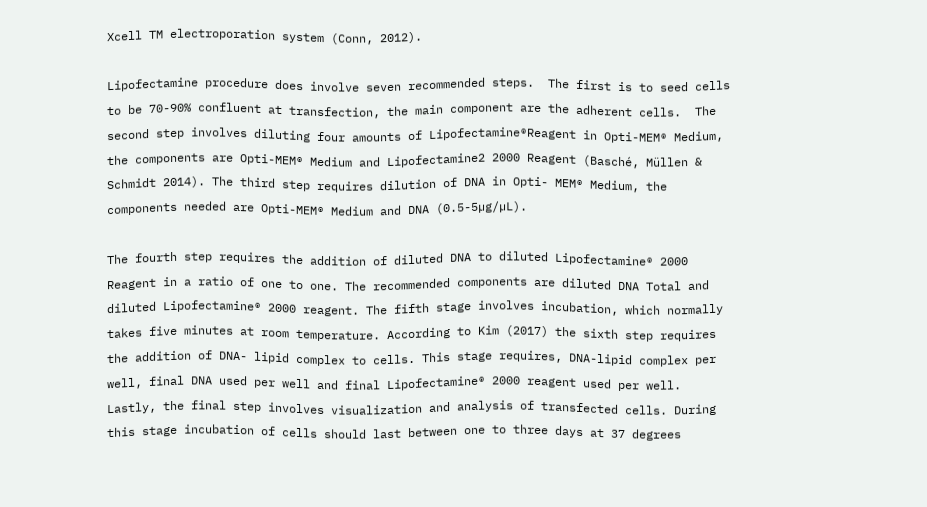Xcell TM electroporation system (Conn, 2012).

Lipofectamine procedure does involve seven recommended steps.  The first is to seed cells to be 70-90% confluent at transfection, the main component are the adherent cells.  The second step involves diluting four amounts of Lipofectamine®Reagent in Opti-MEM® Medium, the components are Opti-MEM® Medium and Lipofectamine2 2000 Reagent (Basché, Müllen & Schmidt 2014). The third step requires dilution of DNA in Opti- MEM® Medium, the components needed are Opti-MEM® Medium and DNA (0.5-5µg/µL).

The fourth step requires the addition of diluted DNA to diluted Lipofectamine® 2000 Reagent in a ratio of one to one. The recommended components are diluted DNA Total and diluted Lipofectamine® 2000 reagent. The fifth stage involves incubation, which normally takes five minutes at room temperature. According to Kim (2017) the sixth step requires the addition of DNA- lipid complex to cells. This stage requires, DNA-lipid complex per well, final DNA used per well and final Lipofectamine® 2000 reagent used per well. Lastly, the final step involves visualization and analysis of transfected cells. During this stage incubation of cells should last between one to three days at 37 degrees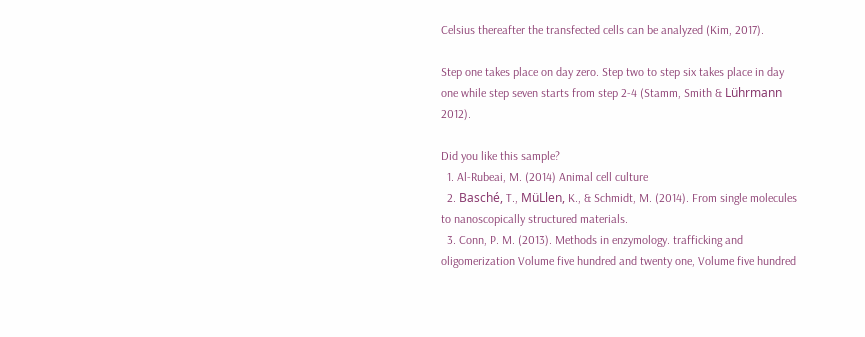Celsius thereafter the transfected cells can be analyzed (Kim, 2017).

Step one takes place on day zero. Step two to step six takes place in day one while step seven starts from step 2-4 (Stamm, Smith & Lührmann 2012).

Did you like this sample?
  1. Al-Rubeai, M. (2014) Animal cell culture
  2. Basché, T., MüLlen, K., & Schmidt, M. (2014). From single molecules to nanoscopically structured materials.
  3. Conn, P. M. (2013). Methods in enzymology. trafficking and oligomerization Volume five hundred and twenty one, Volume five hundred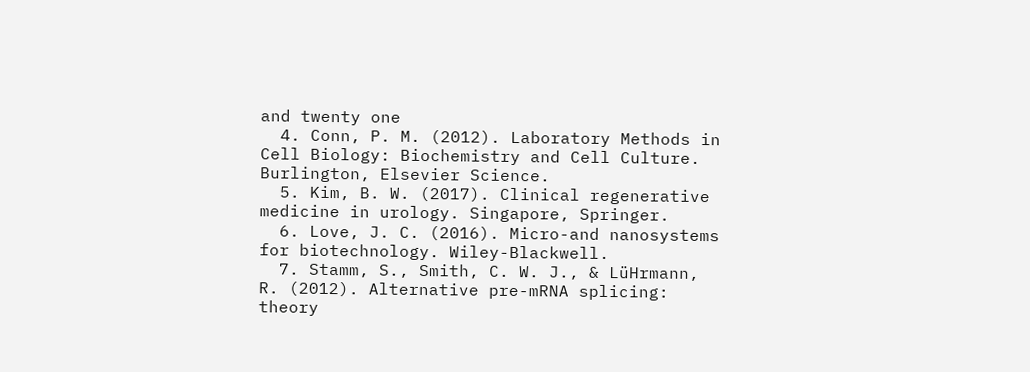and twenty one
  4. Conn, P. M. (2012). Laboratory Methods in Cell Biology: Biochemistry and Cell Culture. Burlington, Elsevier Science.
  5. Kim, B. W. (2017). Clinical regenerative medicine in urology. Singapore, Springer.
  6. Love, J. C. (2016). Micro-and nanosystems for biotechnology. Wiley-Blackwell.
  7. Stamm, S., Smith, C. W. J., & LüHrmann, R. (2012). Alternative pre-mRNA splicing: theory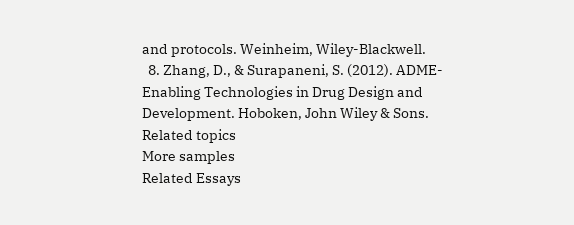and protocols. Weinheim, Wiley-Blackwell.
  8. Zhang, D., & Surapaneni, S. (2012). ADME-Enabling Technologies in Drug Design and Development. Hoboken, John Wiley & Sons.
Related topics
More samples
Related Essays